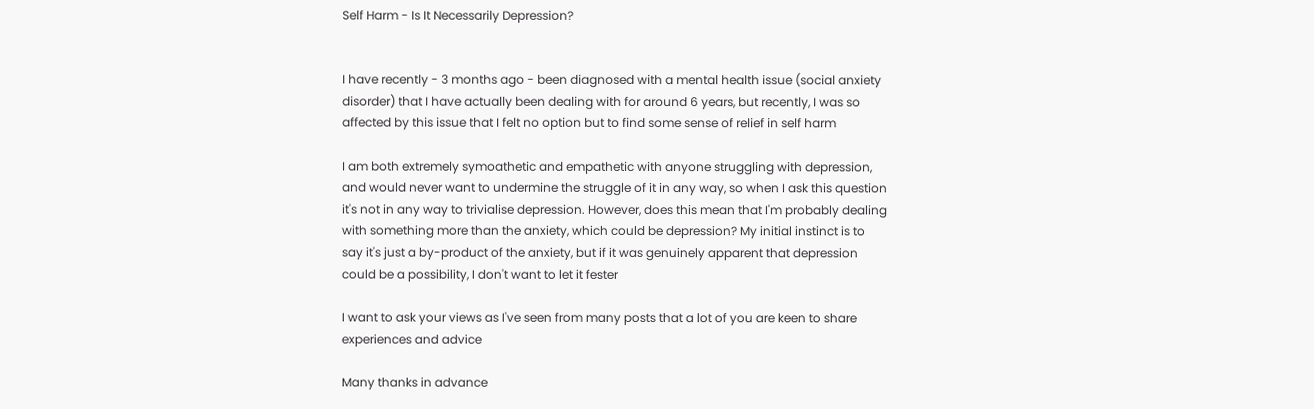Self Harm - Is It Necessarily Depression?


I have recently - 3 months ago - been diagnosed with a mental health issue (social anxiety disorder) that I have actually been dealing with for around 6 years, but recently, I was so affected by this issue that I felt no option but to find some sense of relief in self harm

I am both extremely symoathetic and empathetic with anyone struggling with depression, and would never want to undermine the struggle of it in any way, so when I ask this question it's not in any way to trivialise depression. However, does this mean that I'm probably dealing with something more than the anxiety, which could be depression? My initial instinct is to say it's just a by-product of the anxiety, but if it was genuinely apparent that depression could be a possibility, I don't want to let it fester

I want to ask your views as I've seen from many posts that a lot of you are keen to share experiences and advice

Many thanks in advance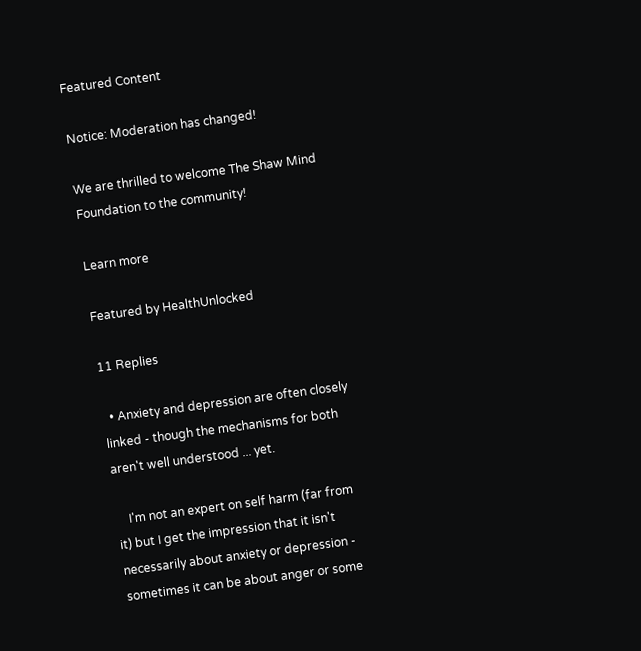Featured Content

Notice: Moderation has changed!

We are thrilled to welcome The Shaw Mind Foundation to the community!

Learn more

Featured by HealthUnlocked

11 Replies

  • Anxiety and depression are often closely linked - though the mechanisms for both aren't well understood ... yet.

    I'm not an expert on self harm (far from it) but I get the impression that it isn't necessarily about anxiety or depression - sometimes it can be about anger or some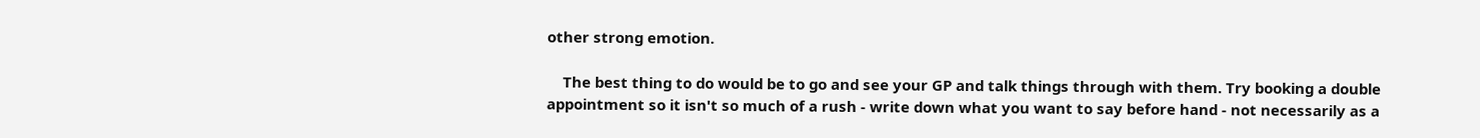other strong emotion.

    The best thing to do would be to go and see your GP and talk things through with them. Try booking a double appointment so it isn't so much of a rush - write down what you want to say before hand - not necessarily as a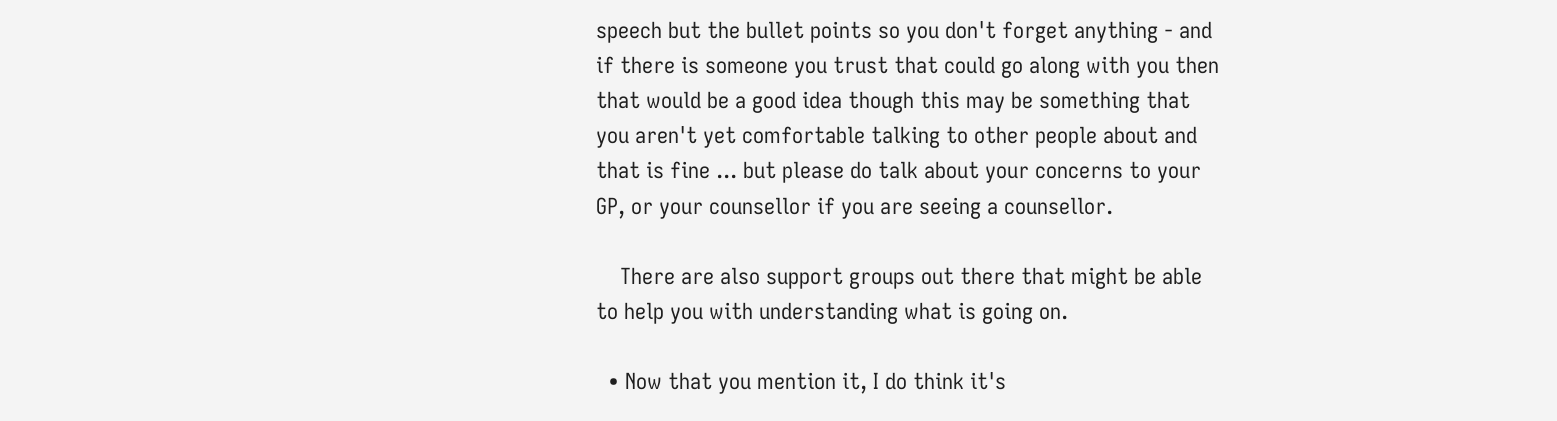speech but the bullet points so you don't forget anything - and if there is someone you trust that could go along with you then that would be a good idea though this may be something that you aren't yet comfortable talking to other people about and that is fine ... but please do talk about your concerns to your GP, or your counsellor if you are seeing a counsellor.

    There are also support groups out there that might be able to help you with understanding what is going on.

  • Now that you mention it, I do think it's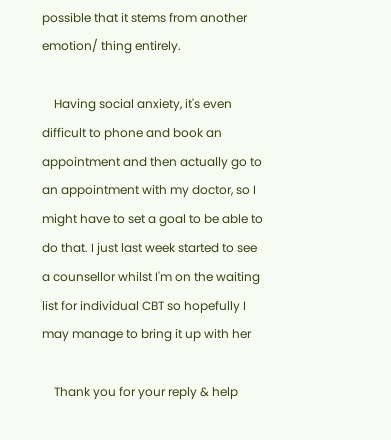possible that it stems from another emotion/ thing entirely.

    Having social anxiety, it's even difficult to phone and book an appointment and then actually go to an appointment with my doctor, so I might have to set a goal to be able to do that. I just last week started to see a counsellor whilst I'm on the waiting list for individual CBT so hopefully I may manage to bring it up with her

    Thank you for your reply & help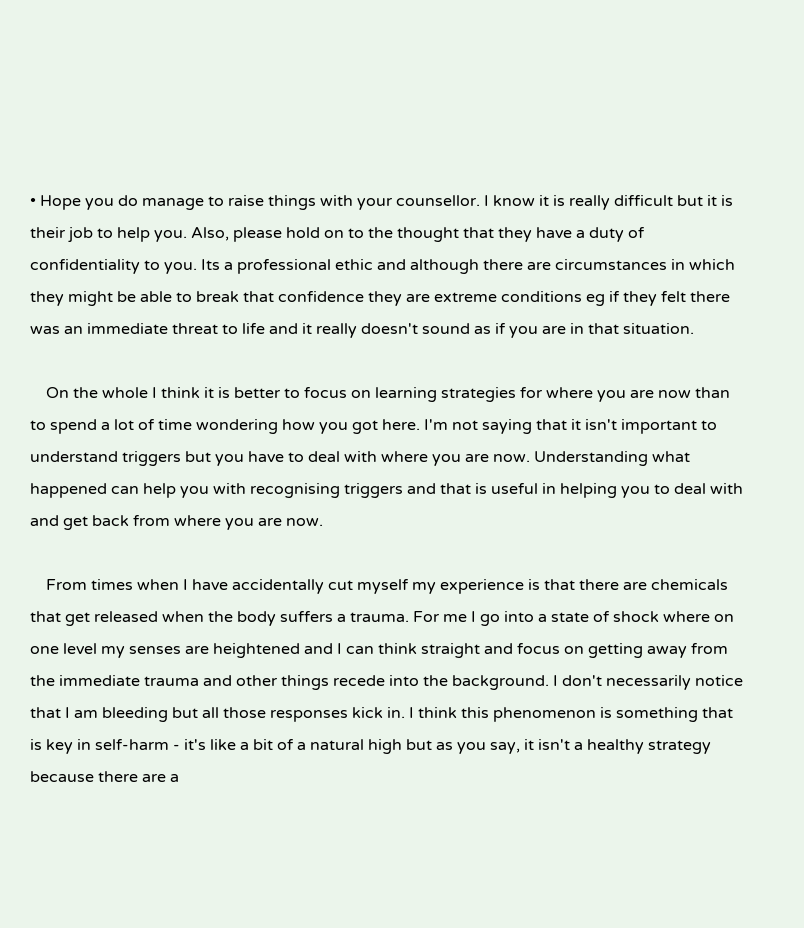• Hope you do manage to raise things with your counsellor. I know it is really difficult but it is their job to help you. Also, please hold on to the thought that they have a duty of confidentiality to you. Its a professional ethic and although there are circumstances in which they might be able to break that confidence they are extreme conditions eg if they felt there was an immediate threat to life and it really doesn't sound as if you are in that situation.

    On the whole I think it is better to focus on learning strategies for where you are now than to spend a lot of time wondering how you got here. I'm not saying that it isn't important to understand triggers but you have to deal with where you are now. Understanding what happened can help you with recognising triggers and that is useful in helping you to deal with and get back from where you are now.

    From times when I have accidentally cut myself my experience is that there are chemicals that get released when the body suffers a trauma. For me I go into a state of shock where on one level my senses are heightened and I can think straight and focus on getting away from the immediate trauma and other things recede into the background. I don't necessarily notice that I am bleeding but all those responses kick in. I think this phenomenon is something that is key in self-harm - it's like a bit of a natural high but as you say, it isn't a healthy strategy because there are a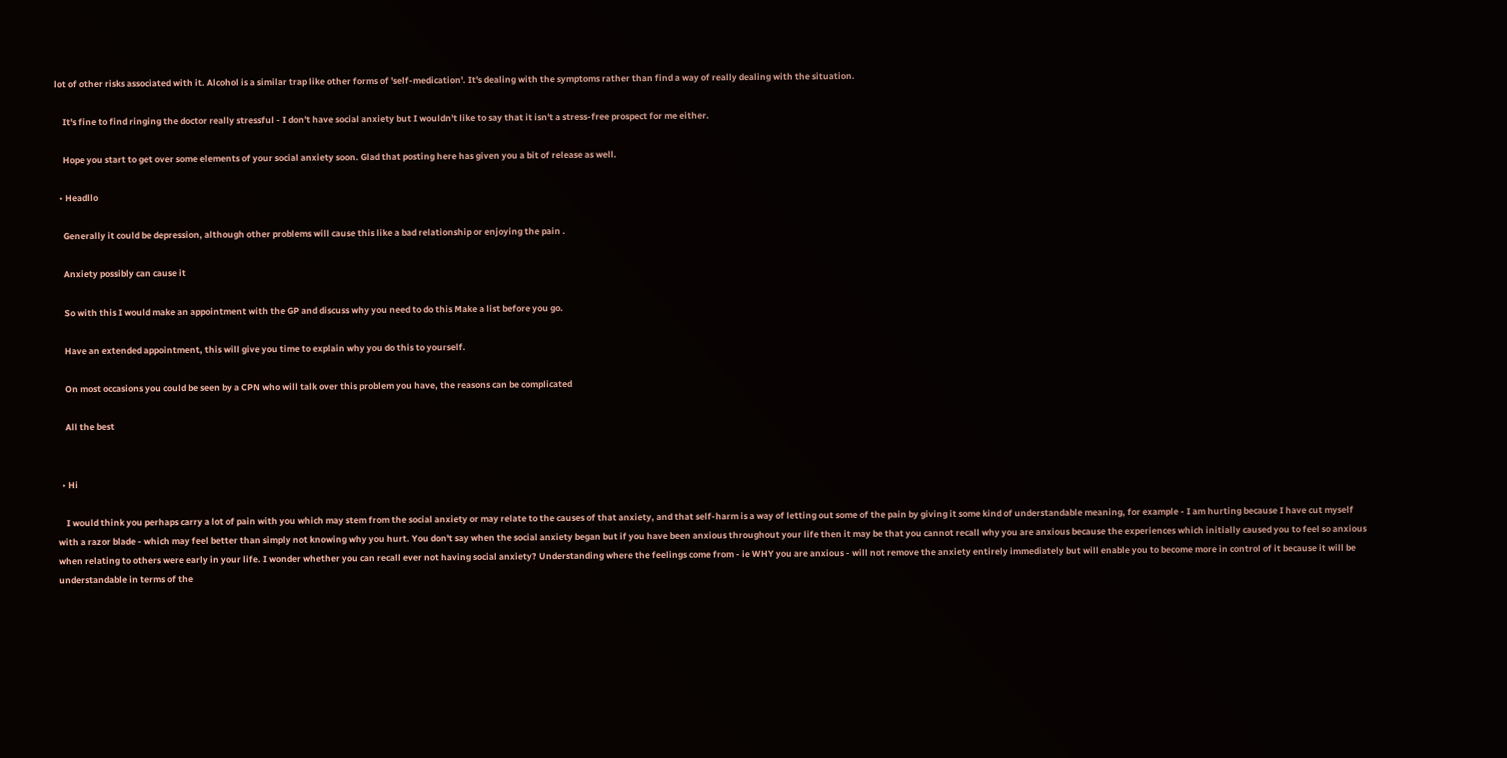lot of other risks associated with it. Alcohol is a similar trap like other forms of 'self-medication'. It's dealing with the symptoms rather than find a way of really dealing with the situation.

    It's fine to find ringing the doctor really stressful - I don't have social anxiety but I wouldn't like to say that it isn't a stress-free prospect for me either.

    Hope you start to get over some elements of your social anxiety soon. Glad that posting here has given you a bit of release as well.

  • Headllo

    Generally it could be depression, although other problems will cause this like a bad relationship or enjoying the pain .

    Anxiety possibly can cause it

    So with this I would make an appointment with the GP and discuss why you need to do this Make a list before you go.

    Have an extended appointment, this will give you time to explain why you do this to yourself.

    On most occasions you could be seen by a CPN who will talk over this problem you have, the reasons can be complicated

    All the best


  • Hi

    I would think you perhaps carry a lot of pain with you which may stem from the social anxiety or may relate to the causes of that anxiety, and that self-harm is a way of letting out some of the pain by giving it some kind of understandable meaning, for example - I am hurting because I have cut myself with a razor blade - which may feel better than simply not knowing why you hurt. You don't say when the social anxiety began but if you have been anxious throughout your life then it may be that you cannot recall why you are anxious because the experiences which initially caused you to feel so anxious when relating to others were early in your life. I wonder whether you can recall ever not having social anxiety? Understanding where the feelings come from - ie WHY you are anxious - will not remove the anxiety entirely immediately but will enable you to become more in control of it because it will be understandable in terms of the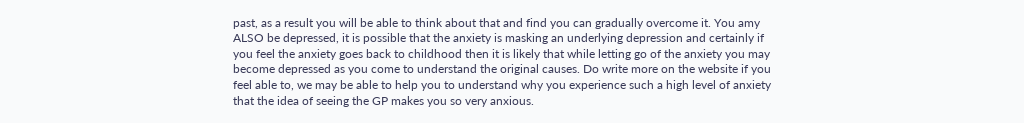past, as a result you will be able to think about that and find you can gradually overcome it. You amy ALSO be depressed, it is possible that the anxiety is masking an underlying depression and certainly if you feel the anxiety goes back to childhood then it is likely that while letting go of the anxiety you may become depressed as you come to understand the original causes. Do write more on the website if you feel able to, we may be able to help you to understand why you experience such a high level of anxiety that the idea of seeing the GP makes you so very anxious.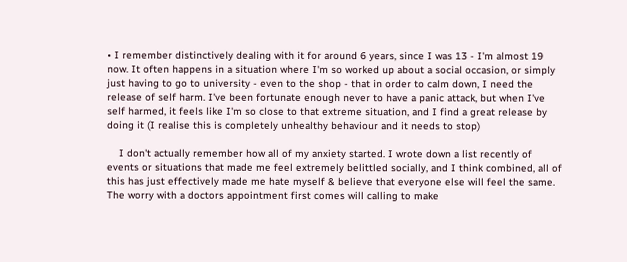• I remember distinctively dealing with it for around 6 years, since I was 13 - I'm almost 19 now. It often happens in a situation where I'm so worked up about a social occasion, or simply just having to go to university - even to the shop - that in order to calm down, I need the release of self harm. I've been fortunate enough never to have a panic attack, but when I've self harmed, it feels like I'm so close to that extreme situation, and I find a great release by doing it (I realise this is completely unhealthy behaviour and it needs to stop)

    I don't actually remember how all of my anxiety started. I wrote down a list recently of events or situations that made me feel extremely belittled socially, and I think combined, all of this has just effectively made me hate myself & believe that everyone else will feel the same. The worry with a doctors appointment first comes will calling to make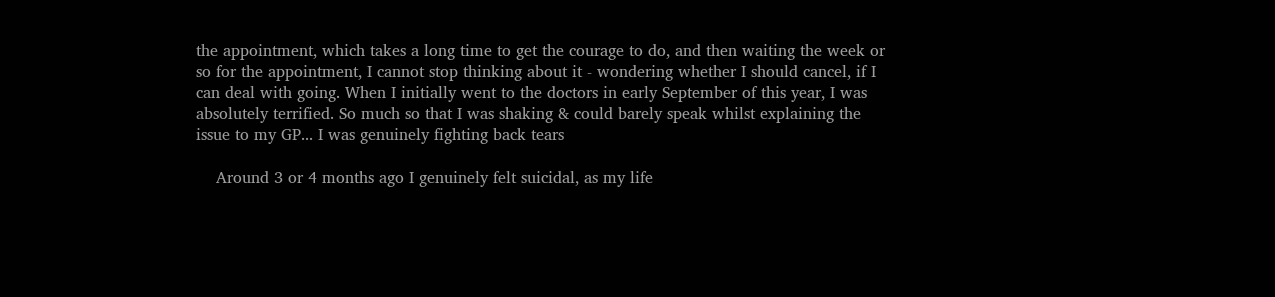the appointment, which takes a long time to get the courage to do, and then waiting the week or so for the appointment, I cannot stop thinking about it - wondering whether I should cancel, if I can deal with going. When I initially went to the doctors in early September of this year, I was absolutely terrified. So much so that I was shaking & could barely speak whilst explaining the issue to my GP... I was genuinely fighting back tears

    Around 3 or 4 months ago I genuinely felt suicidal, as my life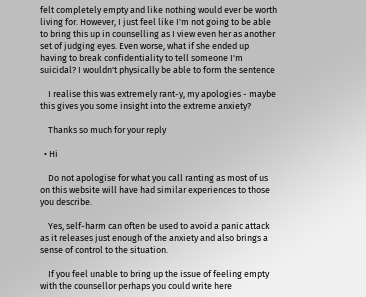felt completely empty and like nothing would ever be worth living for. However, I just feel like I'm not going to be able to bring this up in counselling as I view even her as another set of judging eyes. Even worse, what if she ended up having to break confidentiality to tell someone I'm suicidal? I wouldn't physically be able to form the sentence

    I realise this was extremely rant-y, my apologies - maybe this gives you some insight into the extreme anxiety?

    Thanks so much for your reply

  • Hi

    Do not apologise for what you call ranting as most of us on this website will have had similar experiences to those you describe.

    Yes, self-harm can often be used to avoid a panic attack as it releases just enough of the anxiety and also brings a sense of control to the situation.

    If you feel unable to bring up the issue of feeling empty with the counsellor perhaps you could write here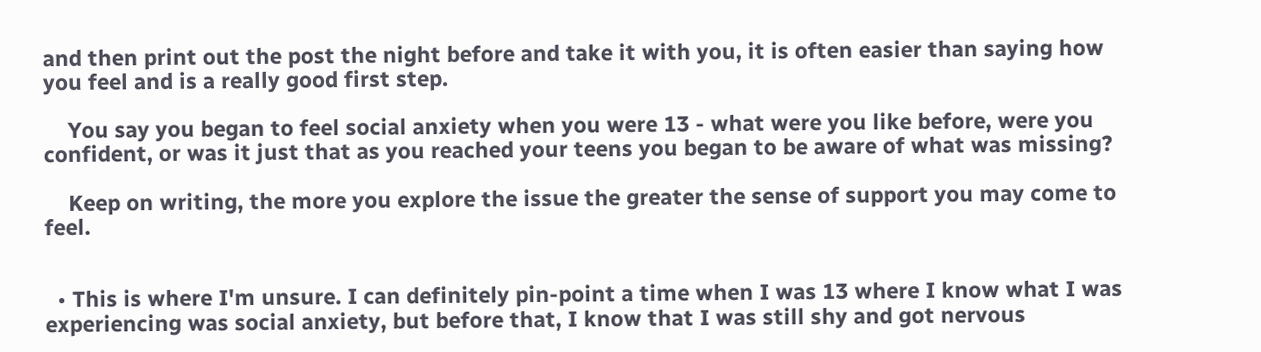and then print out the post the night before and take it with you, it is often easier than saying how you feel and is a really good first step.

    You say you began to feel social anxiety when you were 13 - what were you like before, were you confident, or was it just that as you reached your teens you began to be aware of what was missing?

    Keep on writing, the more you explore the issue the greater the sense of support you may come to feel.


  • This is where I'm unsure. I can definitely pin-point a time when I was 13 where I know what I was experiencing was social anxiety, but before that, I know that I was still shy and got nervous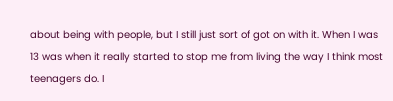about being with people, but I still just sort of got on with it. When I was 13 was when it really started to stop me from living the way I think most teenagers do. I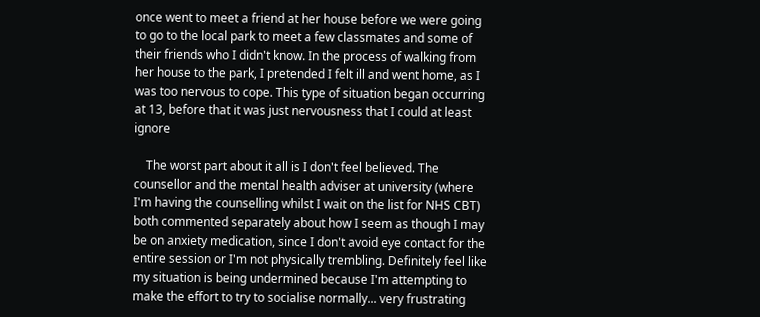once went to meet a friend at her house before we were going to go to the local park to meet a few classmates and some of their friends who I didn't know. In the process of walking from her house to the park, I pretended I felt ill and went home, as I was too nervous to cope. This type of situation began occurring at 13, before that it was just nervousness that I could at least ignore

    The worst part about it all is I don't feel believed. The counsellor and the mental health adviser at university (where I'm having the counselling whilst I wait on the list for NHS CBT) both commented separately about how I seem as though I may be on anxiety medication, since I don't avoid eye contact for the entire session or I'm not physically trembling. Definitely feel like my situation is being undermined because I'm attempting to make the effort to try to socialise normally... very frustrating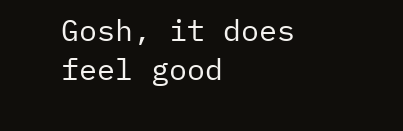Gosh, it does feel good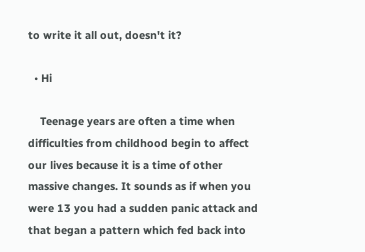to write it all out, doesn't it?

  • Hi

    Teenage years are often a time when difficulties from childhood begin to affect our lives because it is a time of other massive changes. It sounds as if when you were 13 you had a sudden panic attack and that began a pattern which fed back into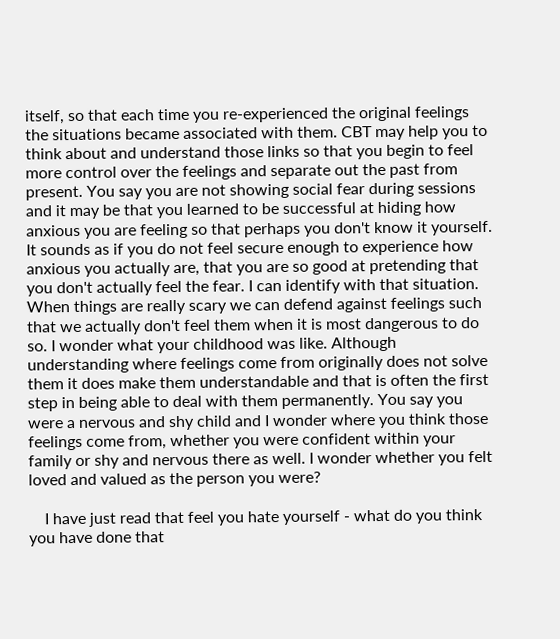itself, so that each time you re-experienced the original feelings the situations became associated with them. CBT may help you to think about and understand those links so that you begin to feel more control over the feelings and separate out the past from present. You say you are not showing social fear during sessions and it may be that you learned to be successful at hiding how anxious you are feeling so that perhaps you don't know it yourself. It sounds as if you do not feel secure enough to experience how anxious you actually are, that you are so good at pretending that you don't actually feel the fear. I can identify with that situation. When things are really scary we can defend against feelings such that we actually don't feel them when it is most dangerous to do so. I wonder what your childhood was like. Although understanding where feelings come from originally does not solve them it does make them understandable and that is often the first step in being able to deal with them permanently. You say you were a nervous and shy child and I wonder where you think those feelings come from, whether you were confident within your family or shy and nervous there as well. I wonder whether you felt loved and valued as the person you were?

    I have just read that feel you hate yourself - what do you think you have done that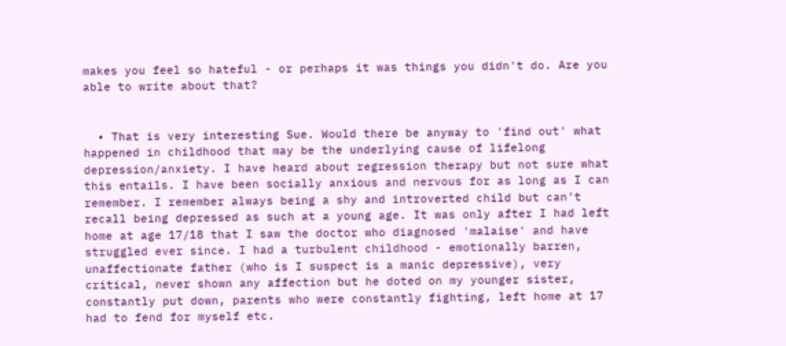makes you feel so hateful - or perhaps it was things you didn't do. Are you able to write about that?


  • That is very interesting Sue. Would there be anyway to 'find out' what happened in childhood that may be the underlying cause of lifelong depression/anxiety. I have heard about regression therapy but not sure what this entails. I have been socially anxious and nervous for as long as I can remember. I remember always being a shy and introverted child but can't recall being depressed as such at a young age. It was only after I had left home at age 17/18 that I saw the doctor who diagnosed 'malaise' and have struggled ever since. I had a turbulent childhood - emotionally barren, unaffectionate father (who is I suspect is a manic depressive), very critical, never shown any affection but he doted on my younger sister, constantly put down, parents who were constantly fighting, left home at 17 had to fend for myself etc.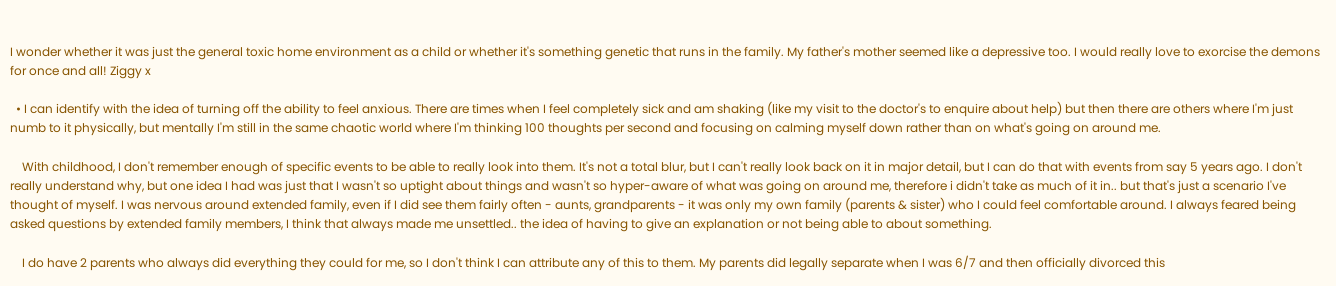I wonder whether it was just the general toxic home environment as a child or whether it's something genetic that runs in the family. My father's mother seemed like a depressive too. I would really love to exorcise the demons for once and all! Ziggy x

  • I can identify with the idea of turning off the ability to feel anxious. There are times when I feel completely sick and am shaking (like my visit to the doctor's to enquire about help) but then there are others where I'm just numb to it physically, but mentally I'm still in the same chaotic world where I'm thinking 100 thoughts per second and focusing on calming myself down rather than on what's going on around me.

    With childhood, I don't remember enough of specific events to be able to really look into them. It's not a total blur, but I can't really look back on it in major detail, but I can do that with events from say 5 years ago. I don't really understand why, but one idea I had was just that I wasn't so uptight about things and wasn't so hyper-aware of what was going on around me, therefore i didn't take as much of it in.. but that's just a scenario I've thought of myself. I was nervous around extended family, even if I did see them fairly often - aunts, grandparents - it was only my own family (parents & sister) who I could feel comfortable around. I always feared being asked questions by extended family members, I think that always made me unsettled.. the idea of having to give an explanation or not being able to about something.

    I do have 2 parents who always did everything they could for me, so I don't think I can attribute any of this to them. My parents did legally separate when I was 6/7 and then officially divorced this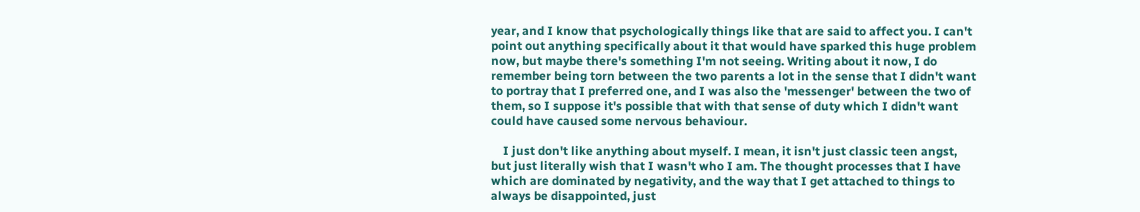year, and I know that psychologically things like that are said to affect you. I can't point out anything specifically about it that would have sparked this huge problem now, but maybe there's something I'm not seeing. Writing about it now, I do remember being torn between the two parents a lot in the sense that I didn't want to portray that I preferred one, and I was also the 'messenger' between the two of them, so I suppose it's possible that with that sense of duty which I didn't want could have caused some nervous behaviour.

    I just don't like anything about myself. I mean, it isn't just classic teen angst, but just literally wish that I wasn't who I am. The thought processes that I have which are dominated by negativity, and the way that I get attached to things to always be disappointed, just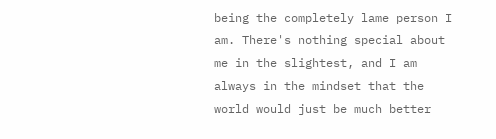being the completely lame person I am. There's nothing special about me in the slightest, and I am always in the mindset that the world would just be much better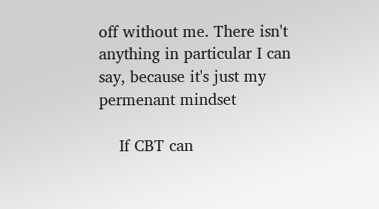off without me. There isn't anything in particular I can say, because it's just my permenant mindset

    If CBT can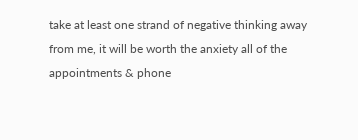take at least one strand of negative thinking away from me, it will be worth the anxiety all of the appointments & phone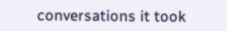conversations it took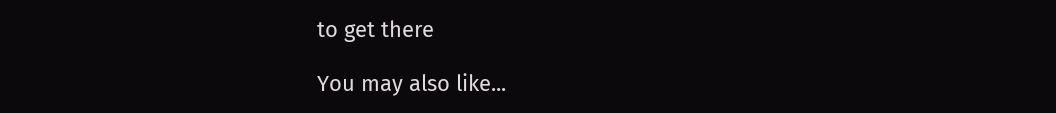to get there

You may also like...